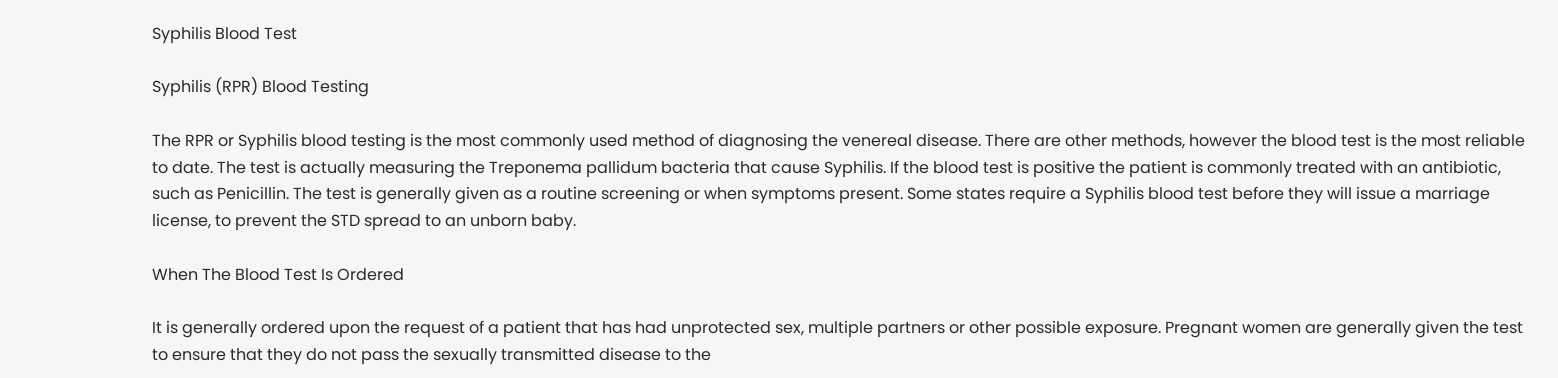Syphilis Blood Test

Syphilis (RPR) Blood Testing

The RPR or Syphilis blood testing is the most commonly used method of diagnosing the venereal disease. There are other methods, however the blood test is the most reliable to date. The test is actually measuring the Treponema pallidum bacteria that cause Syphilis. If the blood test is positive the patient is commonly treated with an antibiotic, such as Penicillin. The test is generally given as a routine screening or when symptoms present. Some states require a Syphilis blood test before they will issue a marriage license, to prevent the STD spread to an unborn baby.

When The Blood Test Is Ordered

It is generally ordered upon the request of a patient that has had unprotected sex, multiple partners or other possible exposure. Pregnant women are generally given the test to ensure that they do not pass the sexually transmitted disease to the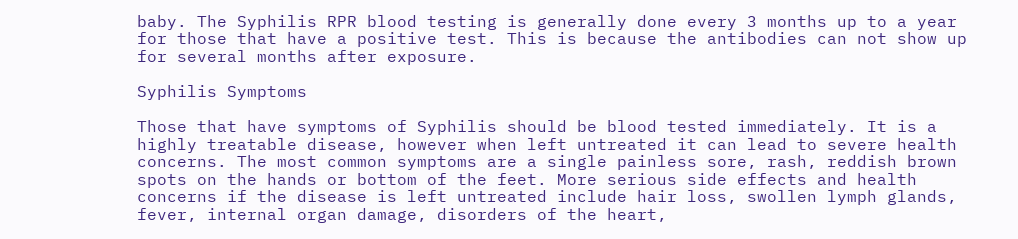baby. The Syphilis RPR blood testing is generally done every 3 months up to a year for those that have a positive test. This is because the antibodies can not show up for several months after exposure.

Syphilis Symptoms

Those that have symptoms of Syphilis should be blood tested immediately. It is a highly treatable disease, however when left untreated it can lead to severe health concerns. The most common symptoms are a single painless sore, rash, reddish brown spots on the hands or bottom of the feet. More serious side effects and health concerns if the disease is left untreated include hair loss, swollen lymph glands, fever, internal organ damage, disorders of the heart,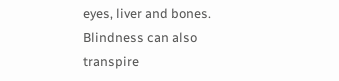eyes, liver and bones. Blindness can also transpire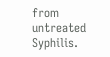from untreated Syphilis.